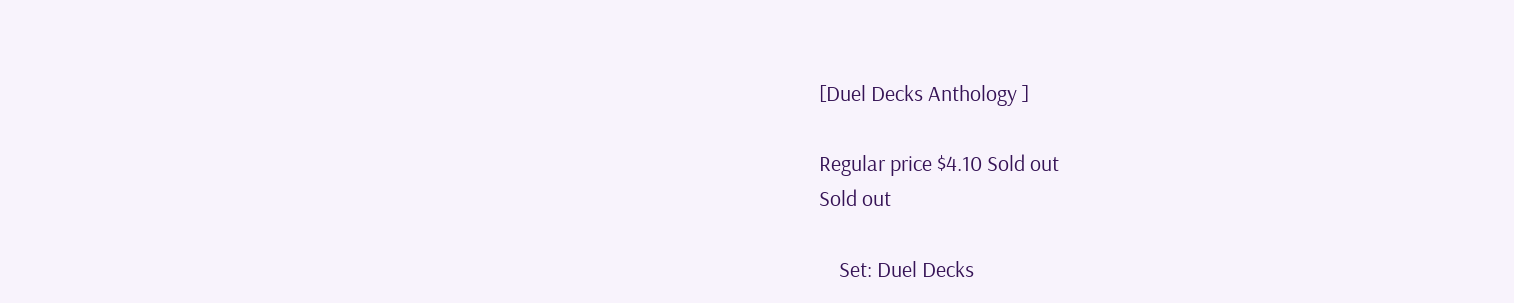[Duel Decks Anthology ]

Regular price $4.10 Sold out
Sold out

    Set: Duel Decks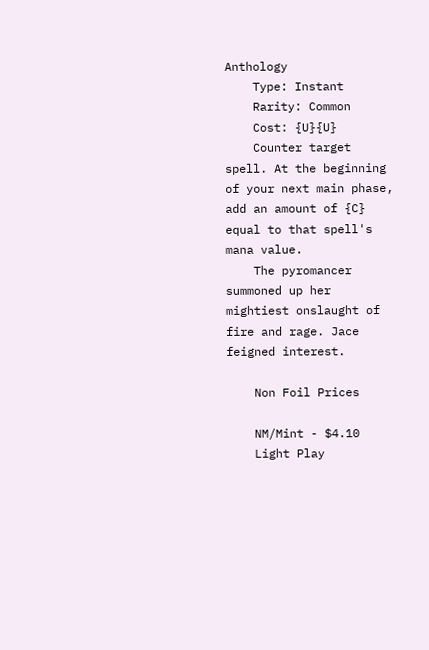Anthology
    Type: Instant
    Rarity: Common
    Cost: {U}{U}
    Counter target spell. At the beginning of your next main phase, add an amount of {C} equal to that spell's mana value.
    The pyromancer summoned up her mightiest onslaught of fire and rage. Jace feigned interest.

    Non Foil Prices

    NM/Mint - $4.10
    Light Play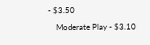- $3.50
    Moderate Play - $3.10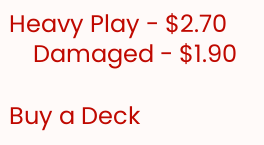Heavy Play - $2.70
    Damaged - $1.90

Buy a Deck